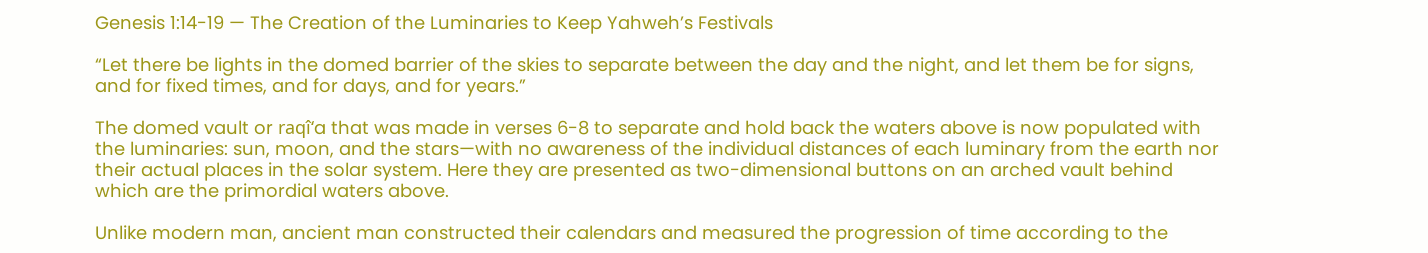Genesis 1:14-19 — The Creation of the Luminaries to Keep Yahweh’s Festivals

“Let there be lights in the domed barrier of the skies to separate between the day and the night, and let them be for signs, and for fixed times, and for days, and for years.”

The domed vault or raqî‘a that was made in verses 6-8 to separate and hold back the waters above is now populated with the luminaries: sun, moon, and the stars—with no awareness of the individual distances of each luminary from the earth nor their actual places in the solar system. Here they are presented as two-dimensional buttons on an arched vault behind which are the primordial waters above.

Unlike modern man, ancient man constructed their calendars and measured the progression of time according to the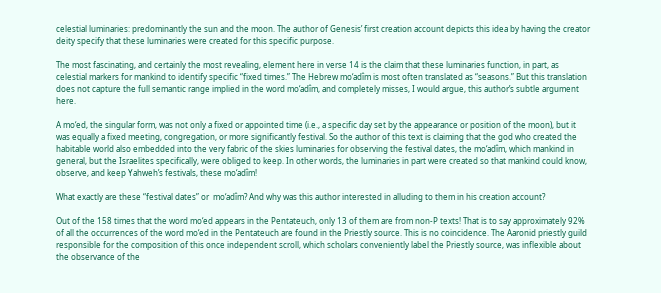celestial luminaries: predominantly the sun and the moon. The author of Genesis’ first creation account depicts this idea by having the creator deity specify that these luminaries were created for this specific purpose.

The most fascinating, and certainly the most revealing, element here in verse 14 is the claim that these luminaries function, in part, as celestial markers for mankind to identify specific “fixed times.” The Hebrew mo‘adîm is most often translated as “seasons.” But this translation does not capture the full semantic range implied in the word mo‘adîm, and completely misses, I would argue, this author’s subtle argument here.

A mo‘ed, the singular form, was not only a fixed or appointed time (i.e., a specific day set by the appearance or position of the moon), but it was equally a fixed meeting, congregation, or more significantly festival. So the author of this text is claiming that the god who created the habitable world also embedded into the very fabric of the skies luminaries for observing the festival dates, the mo‘adîm, which mankind in general, but the Israelites specifically, were obliged to keep. In other words, the luminaries in part were created so that mankind could know, observe, and keep Yahweh’s festivals, these mo‘adîm!

What exactly are these “festival dates” or  mo‘adîm? And why was this author interested in alluding to them in his creation account?

Out of the 158 times that the word mo‘ed appears in the Pentateuch, only 13 of them are from non-P texts! That is to say approximately 92% of all the occurrences of the word mo‘ed in the Pentateuch are found in the Priestly source. This is no coincidence. The Aaronid priestly guild responsible for the composition of this once independent scroll, which scholars conveniently label the Priestly source, was inflexible about the observance of the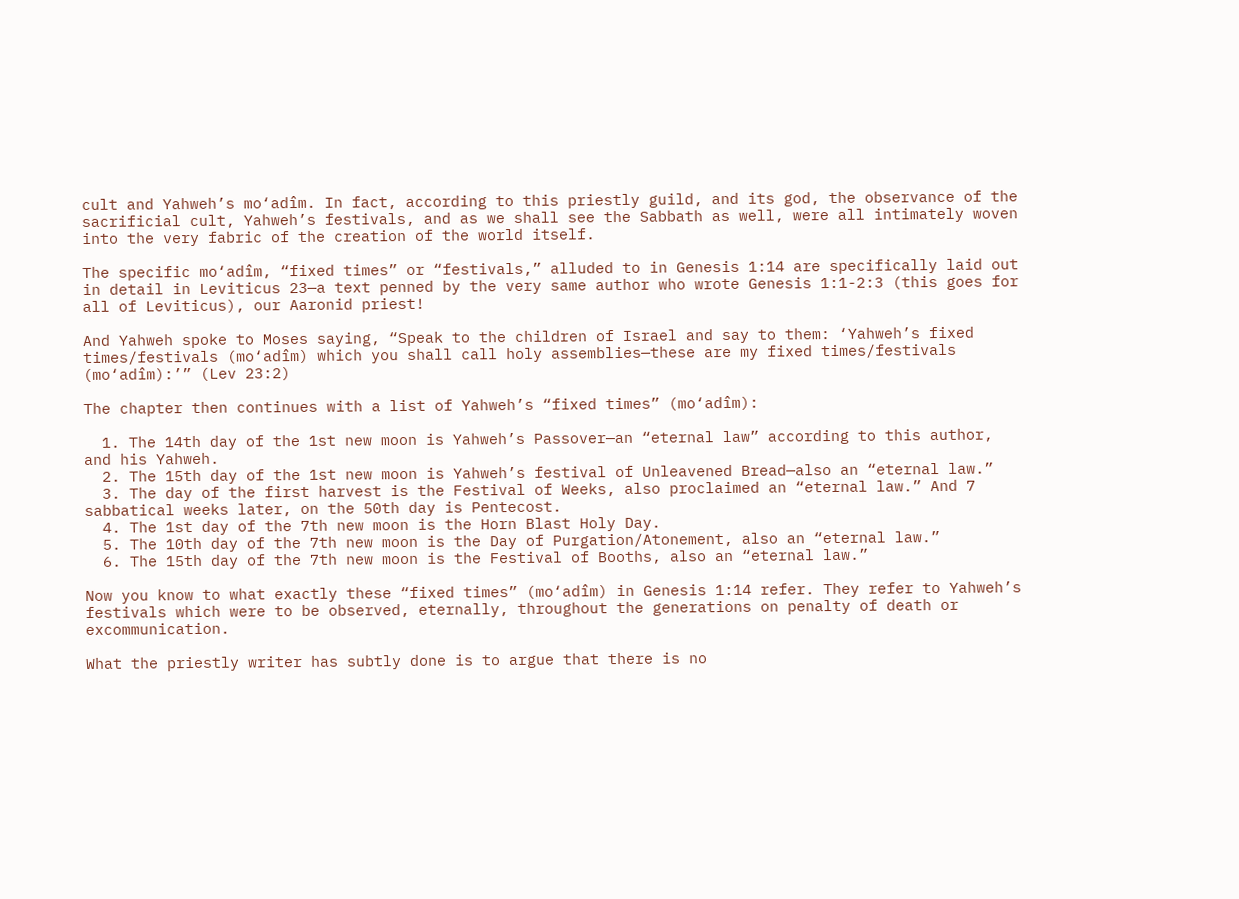cult and Yahweh’s mo‘adîm. In fact, according to this priestly guild, and its god, the observance of the sacrificial cult, Yahweh’s festivals, and as we shall see the Sabbath as well, were all intimately woven into the very fabric of the creation of the world itself.

The specific mo‘adîm, “fixed times” or “festivals,” alluded to in Genesis 1:14 are specifically laid out in detail in Leviticus 23—a text penned by the very same author who wrote Genesis 1:1-2:3 (this goes for all of Leviticus), our Aaronid priest!

And Yahweh spoke to Moses saying, “Speak to the children of Israel and say to them: ‘Yahweh’s fixed times/festivals (mo‘adîm) which you shall call holy assemblies—these are my fixed times/festivals (mo‘adîm):’” (Lev 23:2)

The chapter then continues with a list of Yahweh’s “fixed times” (mo‘adîm):

  1. The 14th day of the 1st new moon is Yahweh’s Passover—an “eternal law” according to this author, and his Yahweh.
  2. The 15th day of the 1st new moon is Yahweh’s festival of Unleavened Bread—also an “eternal law.”
  3. The day of the first harvest is the Festival of Weeks, also proclaimed an “eternal law.” And 7 sabbatical weeks later, on the 50th day is Pentecost.
  4. The 1st day of the 7th new moon is the Horn Blast Holy Day.
  5. The 10th day of the 7th new moon is the Day of Purgation/Atonement, also an “eternal law.”
  6. The 15th day of the 7th new moon is the Festival of Booths, also an “eternal law.”

Now you know to what exactly these “fixed times” (mo‘adîm) in Genesis 1:14 refer. They refer to Yahweh’s festivals which were to be observed, eternally, throughout the generations on penalty of death or excommunication.

What the priestly writer has subtly done is to argue that there is no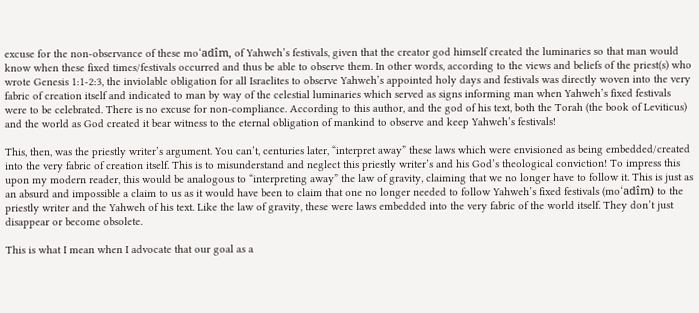excuse for the non-observance of these mo‘adîm, of Yahweh’s festivals, given that the creator god himself created the luminaries so that man would know when these fixed times/festivals occurred and thus be able to observe them. In other words, according to the views and beliefs of the priest(s) who wrote Genesis 1:1-2:3, the inviolable obligation for all Israelites to observe Yahweh’s appointed holy days and festivals was directly woven into the very fabric of creation itself and indicated to man by way of the celestial luminaries which served as signs informing man when Yahweh’s fixed festivals were to be celebrated. There is no excuse for non-compliance. According to this author, and the god of his text, both the Torah (the book of Leviticus) and the world as God created it bear witness to the eternal obligation of mankind to observe and keep Yahweh’s festivals!

This, then, was the priestly writer’s argument. You can’t, centuries later, “interpret away” these laws which were envisioned as being embedded/created into the very fabric of creation itself. This is to misunderstand and neglect this priestly writer’s and his God’s theological conviction! To impress this upon my modern reader, this would be analogous to “interpreting away” the law of gravity, claiming that we no longer have to follow it. This is just as an absurd and impossible a claim to us as it would have been to claim that one no longer needed to follow Yahweh’s fixed festivals (mo‘adîm) to the priestly writer and the Yahweh of his text. Like the law of gravity, these were laws embedded into the very fabric of the world itself. They don’t just disappear or become obsolete.

This is what I mean when I advocate that our goal as a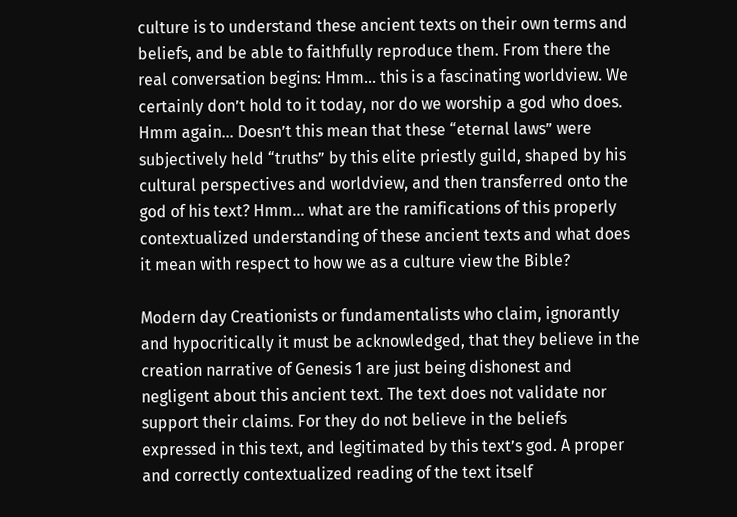culture is to understand these ancient texts on their own terms and beliefs, and be able to faithfully reproduce them. From there the real conversation begins: Hmm… this is a fascinating worldview. We certainly don’t hold to it today, nor do we worship a god who does. Hmm again… Doesn’t this mean that these “eternal laws” were subjectively held “truths” by this elite priestly guild, shaped by his cultural perspectives and worldview, and then transferred onto the god of his text? Hmm… what are the ramifications of this properly contextualized understanding of these ancient texts and what does it mean with respect to how we as a culture view the Bible?

Modern day Creationists or fundamentalists who claim, ignorantly and hypocritically it must be acknowledged, that they believe in the creation narrative of Genesis 1 are just being dishonest and negligent about this ancient text. The text does not validate nor support their claims. For they do not believe in the beliefs expressed in this text, and legitimated by this text’s god. A proper and correctly contextualized reading of the text itself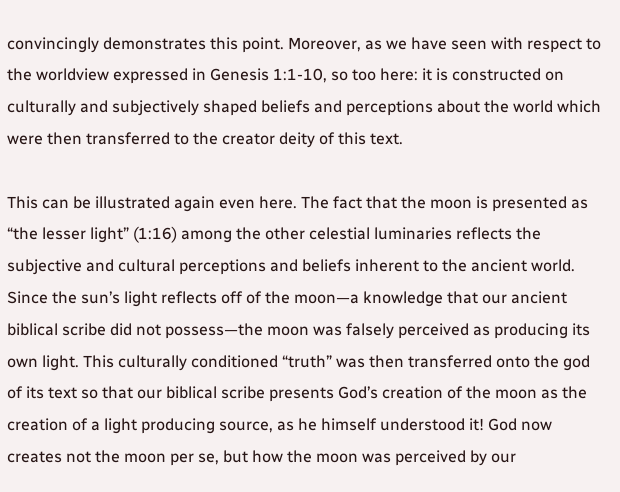convincingly demonstrates this point. Moreover, as we have seen with respect to the worldview expressed in Genesis 1:1-10, so too here: it is constructed on culturally and subjectively shaped beliefs and perceptions about the world which were then transferred to the creator deity of this text.

This can be illustrated again even here. The fact that the moon is presented as “the lesser light” (1:16) among the other celestial luminaries reflects the subjective and cultural perceptions and beliefs inherent to the ancient world. Since the sun’s light reflects off of the moon—a knowledge that our ancient biblical scribe did not possess—the moon was falsely perceived as producing its own light. This culturally conditioned “truth” was then transferred onto the god of its text so that our biblical scribe presents God’s creation of the moon as the creation of a light producing source, as he himself understood it! God now creates not the moon per se, but how the moon was perceived by our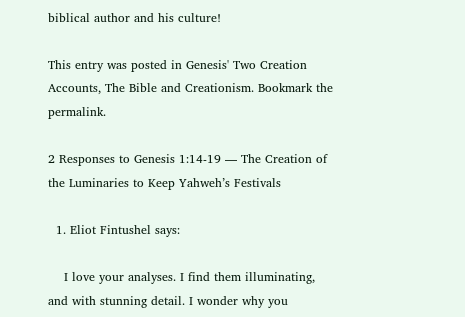biblical author and his culture!

This entry was posted in Genesis' Two Creation Accounts, The Bible and Creationism. Bookmark the permalink.

2 Responses to Genesis 1:14-19 — The Creation of the Luminaries to Keep Yahweh’s Festivals

  1. Eliot Fintushel says:

    I love your analyses. I find them illuminating, and with stunning detail. I wonder why you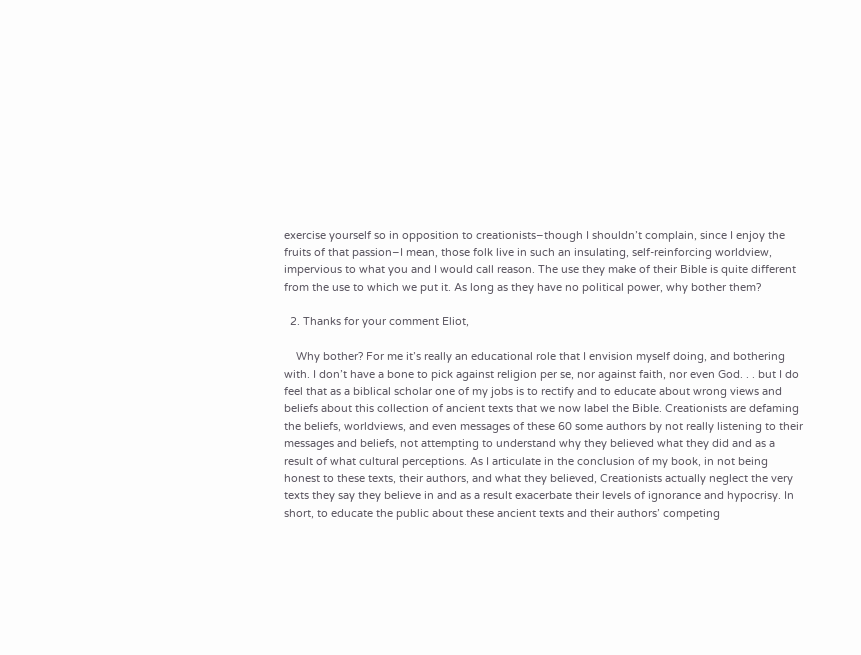exercise yourself so in opposition to creationists–though I shouldn’t complain, since I enjoy the fruits of that passion–I mean, those folk live in such an insulating, self-reinforcing worldview, impervious to what you and I would call reason. The use they make of their Bible is quite different from the use to which we put it. As long as they have no political power, why bother them?

  2. Thanks for your comment Eliot,

    Why bother? For me it’s really an educational role that I envision myself doing, and bothering with. I don’t have a bone to pick against religion per se, nor against faith, nor even God. . . but I do feel that as a biblical scholar one of my jobs is to rectify and to educate about wrong views and beliefs about this collection of ancient texts that we now label the Bible. Creationists are defaming the beliefs, worldviews, and even messages of these 60 some authors by not really listening to their messages and beliefs, not attempting to understand why they believed what they did and as a result of what cultural perceptions. As I articulate in the conclusion of my book, in not being honest to these texts, their authors, and what they believed, Creationists actually neglect the very texts they say they believe in and as a result exacerbate their levels of ignorance and hypocrisy. In short, to educate the public about these ancient texts and their authors’ competing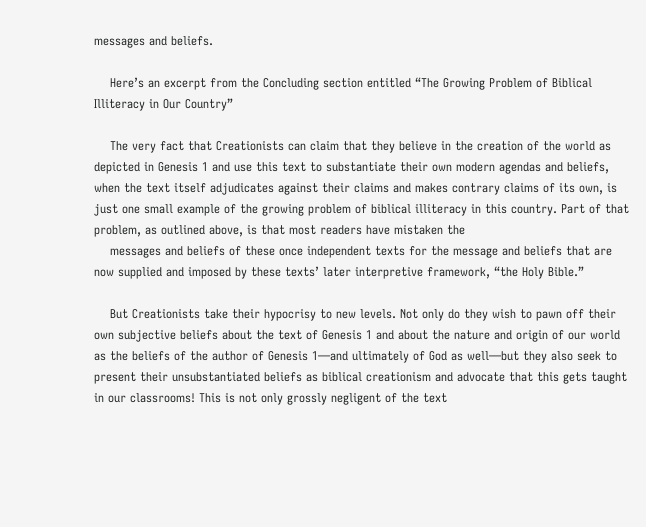messages and beliefs.

    Here’s an excerpt from the Concluding section entitled “The Growing Problem of Biblical Illiteracy in Our Country”

    The very fact that Creationists can claim that they believe in the creation of the world as depicted in Genesis 1 and use this text to substantiate their own modern agendas and beliefs, when the text itself adjudicates against their claims and makes contrary claims of its own, is just one small example of the growing problem of biblical illiteracy in this country. Part of that problem, as outlined above, is that most readers have mistaken the
    messages and beliefs of these once independent texts for the message and beliefs that are now supplied and imposed by these texts’ later interpretive framework, “the Holy Bible.”

    But Creationists take their hypocrisy to new levels. Not only do they wish to pawn off their own subjective beliefs about the text of Genesis 1 and about the nature and origin of our world as the beliefs of the author of Genesis 1—and ultimately of God as well—but they also seek to present their unsubstantiated beliefs as biblical creationism and advocate that this gets taught in our classrooms! This is not only grossly negligent of the text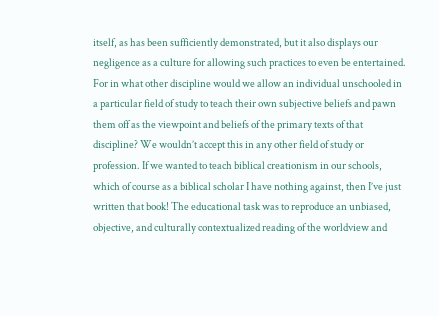itself, as has been sufficiently demonstrated, but it also displays our negligence as a culture for allowing such practices to even be entertained. For in what other discipline would we allow an individual unschooled in a particular field of study to teach their own subjective beliefs and pawn them off as the viewpoint and beliefs of the primary texts of that discipline? We wouldn’t accept this in any other field of study or profession. If we wanted to teach biblical creationism in our schools, which of course as a biblical scholar I have nothing against, then I’ve just written that book! The educational task was to reproduce an unbiased, objective, and culturally contextualized reading of the worldview and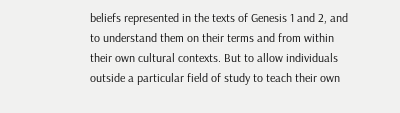beliefs represented in the texts of Genesis 1 and 2, and to understand them on their terms and from within their own cultural contexts. But to allow individuals outside a particular field of study to teach their own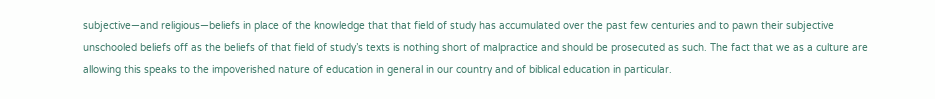subjective—and religious—beliefs in place of the knowledge that that field of study has accumulated over the past few centuries and to pawn their subjective unschooled beliefs off as the beliefs of that field of study’s texts is nothing short of malpractice and should be prosecuted as such. The fact that we as a culture are allowing this speaks to the impoverished nature of education in general in our country and of biblical education in particular.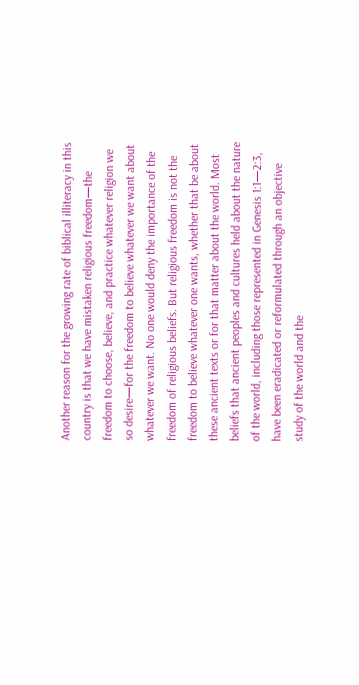Another reason for the growing rate of biblical illiteracy in this country is that we have mistaken religious freedom—the freedom to choose, believe, and practice whatever religion we so desire—for the freedom to believe whatever we want about whatever we want. No one would deny the importance of the freedom of religious beliefs. But religious freedom is not the freedom to believe whatever one wants, whether that be about these ancient texts or for that matter about the world. Most beliefs that ancient peoples and cultures held about the nature of the world, including those represented in Genesis 1:1—2:3, have been eradicated or reformulated through an objective study of the world and the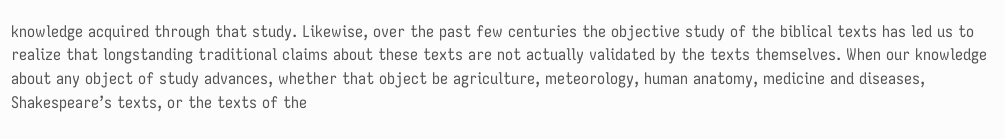knowledge acquired through that study. Likewise, over the past few centuries the objective study of the biblical texts has led us to realize that longstanding traditional claims about these texts are not actually validated by the texts themselves. When our knowledge about any object of study advances, whether that object be agriculture, meteorology, human anatomy, medicine and diseases, Shakespeare’s texts, or the texts of the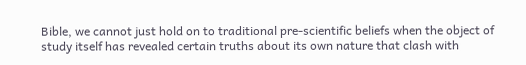Bible, we cannot just hold on to traditional pre-scientific beliefs when the object of study itself has revealed certain truths about its own nature that clash with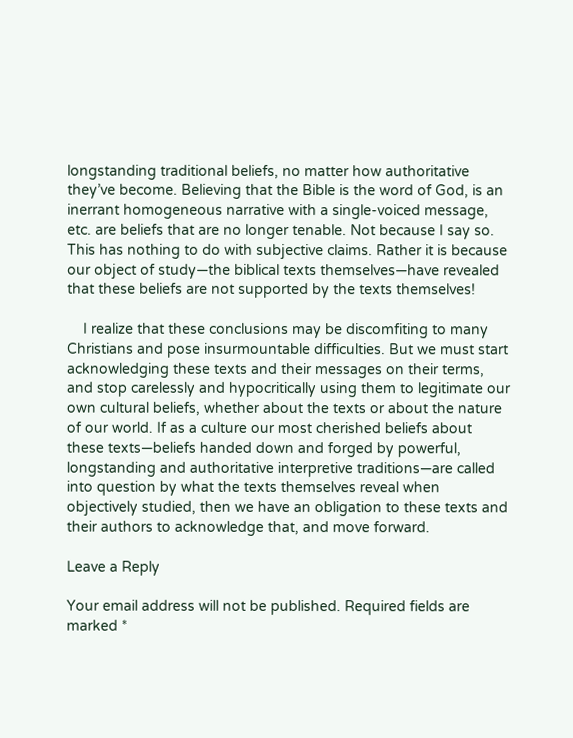longstanding traditional beliefs, no matter how authoritative they’ve become. Believing that the Bible is the word of God, is an inerrant homogeneous narrative with a single-voiced message, etc. are beliefs that are no longer tenable. Not because I say so. This has nothing to do with subjective claims. Rather it is because our object of study—the biblical texts themselves—have revealed that these beliefs are not supported by the texts themselves!

    I realize that these conclusions may be discomfiting to many Christians and pose insurmountable difficulties. But we must start acknowledging these texts and their messages on their terms, and stop carelessly and hypocritically using them to legitimate our own cultural beliefs, whether about the texts or about the nature of our world. If as a culture our most cherished beliefs about these texts—beliefs handed down and forged by powerful, longstanding and authoritative interpretive traditions—are called into question by what the texts themselves reveal when objectively studied, then we have an obligation to these texts and their authors to acknowledge that, and move forward.

Leave a Reply

Your email address will not be published. Required fields are marked *